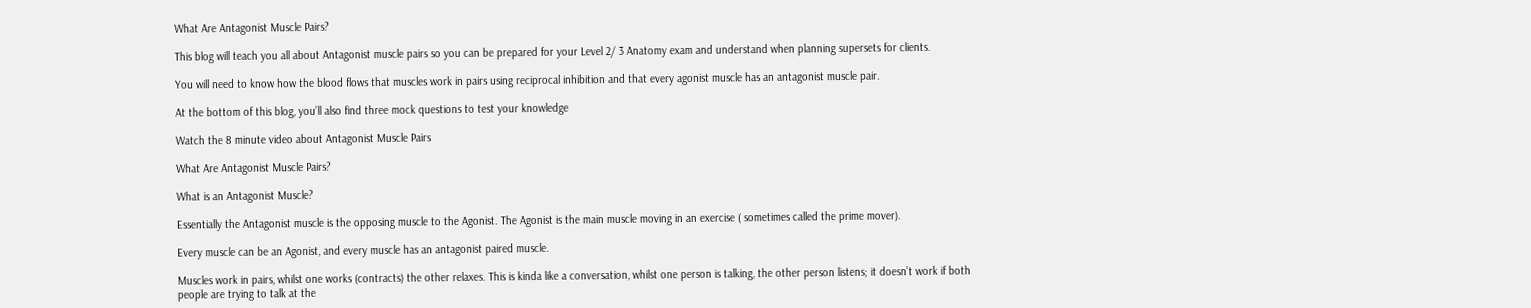What Are Antagonist Muscle Pairs?

This blog will teach you all about Antagonist muscle pairs so you can be prepared for your Level 2/ 3 Anatomy exam and understand when planning supersets for clients.

You will need to know how the blood flows that muscles work in pairs using reciprocal inhibition and that every agonist muscle has an antagonist muscle pair.

At the bottom of this blog, you’ll also find three mock questions to test your knowledge

Watch the 8 minute video about Antagonist Muscle Pairs

What Are Antagonist Muscle Pairs?

What is an Antagonist Muscle?

Essentially the Antagonist muscle is the opposing muscle to the Agonist. The Agonist is the main muscle moving in an exercise ( sometimes called the prime mover).

Every muscle can be an Agonist, and every muscle has an antagonist paired muscle.

Muscles work in pairs, whilst one works (contracts) the other relaxes. This is kinda like a conversation, whilst one person is talking, the other person listens; it doesn’t work if both people are trying to talk at the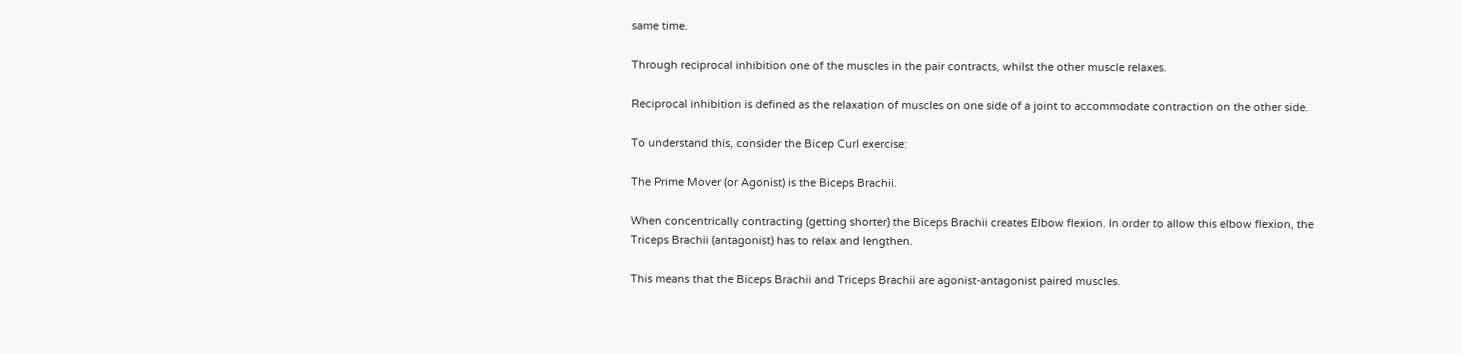same time.

Through reciprocal inhibition one of the muscles in the pair contracts, whilst the other muscle relaxes.

Reciprocal inhibition is defined as the relaxation of muscles on one side of a joint to accommodate contraction on the other side.

To understand this, consider the Bicep Curl exercise:

The Prime Mover (or Agonist) is the Biceps Brachii.

When concentrically contracting (getting shorter) the Biceps Brachii creates Elbow flexion. In order to allow this elbow flexion, the Triceps Brachii (antagonist) has to relax and lengthen.

This means that the Biceps Brachii and Triceps Brachii are agonist-antagonist paired muscles.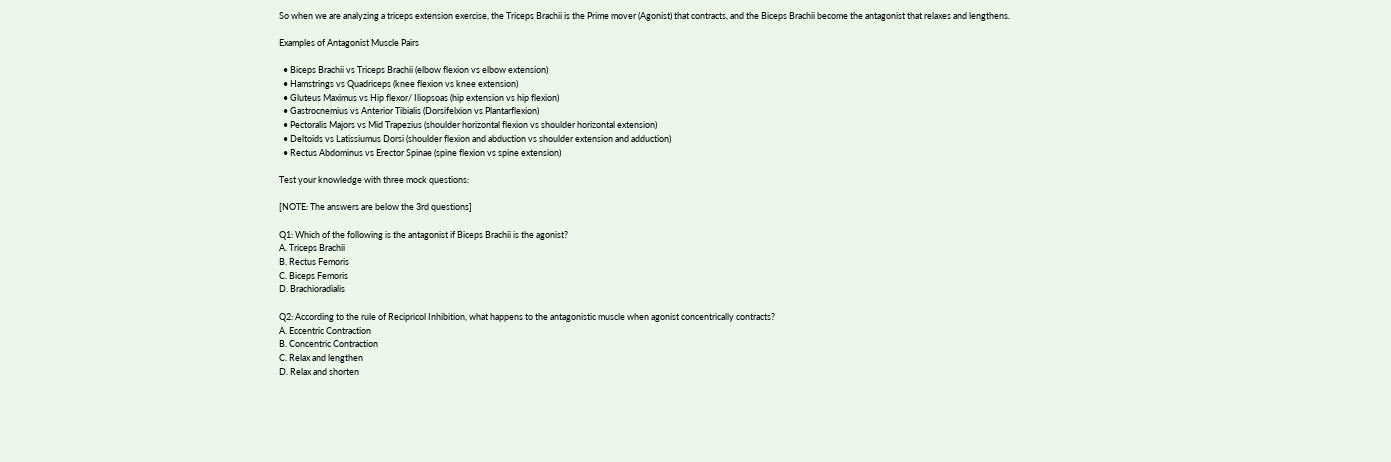So when we are analyzing a triceps extension exercise, the Triceps Brachii is the Prime mover (Agonist) that contracts, and the Biceps Brachii become the antagonist that relaxes and lengthens.

Examples of Antagonist Muscle Pairs

  • Biceps Brachii vs Triceps Brachii (elbow flexion vs elbow extension)
  • Hamstrings vs Quadriceps (knee flexion vs knee extension)
  • Gluteus Maximus vs Hip flexor/ Iliopsoas (hip extension vs hip flexion)
  • Gastrocnemius vs Anterior Tibialis (Dorsifelxion vs Plantarflexion)
  • Pectoralis Majors vs Mid Trapezius (shoulder horizontal flexion vs shoulder horizontal extension)
  • Deltoids vs Latissiumus Dorsi (shoulder flexion and abduction vs shoulder extension and adduction)
  • Rectus Abdominus vs Erector Spinae (spine flexion vs spine extension)

Test your knowledge with three mock questions:

[NOTE: The answers are below the 3rd questions]

Q1: Which of the following is the antagonist if Biceps Brachii is the agonist?
A. Triceps Brachii
B. Rectus Femoris
C. Biceps Femoris
D. Brachioradialis

Q2: According to the rule of Recipricol Inhibition, what happens to the antagonistic muscle when agonist concentrically contracts?
A. Eccentric Contraction
B. Concentric Contraction
C. Relax and lengthen
D. Relax and shorten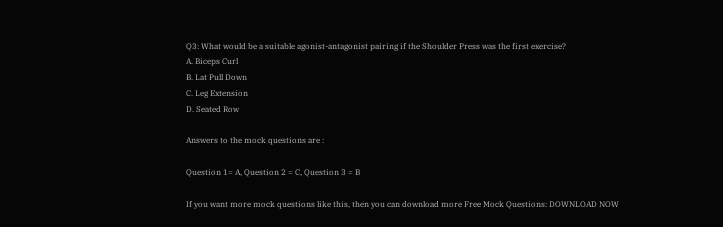Q3: What would be a suitable agonist-antagonist pairing if the Shoulder Press was the first exercise?
A. Biceps Curl
B. Lat Pull Down
C. Leg Extension
D. Seated Row

Answers to the mock questions are :

Question 1= A, Question 2 = C, Question 3 = B

If you want more mock questions like this, then you can download more Free Mock Questions: DOWNLOAD NOW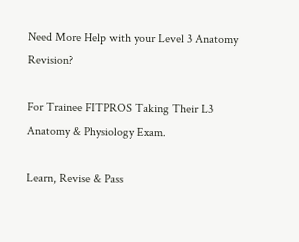Need More Help with your Level 3 Anatomy Revision?

For Trainee FITPROS Taking Their L3 Anatomy & Physiology Exam.

Learn, Revise & Pass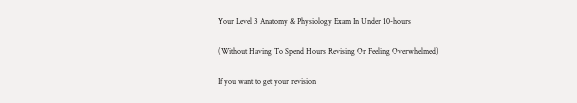Your Level 3 Anatomy & Physiology Exam In Under 10-hours

(Without Having To Spend Hours Revising Or Feeling Overwhelmed)

If you want to get your revision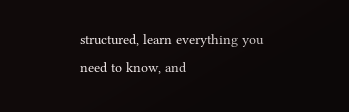structured, learn everything you need to know, and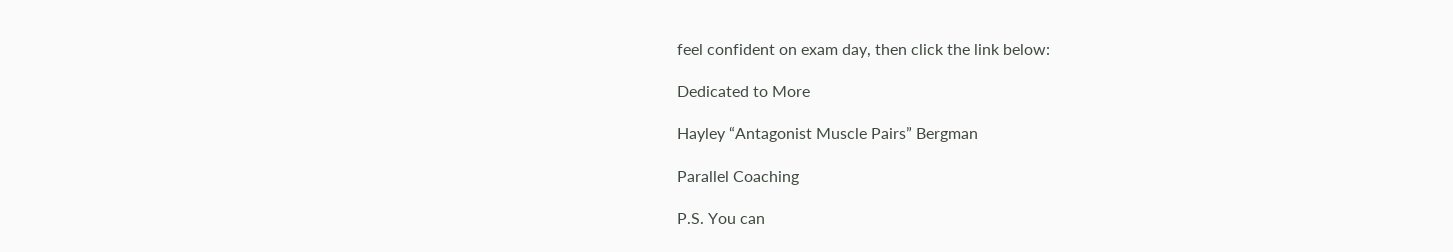feel confident on exam day, then click the link below:

Dedicated to More

Hayley “Antagonist Muscle Pairs” Bergman

Parallel Coaching

P.S. You can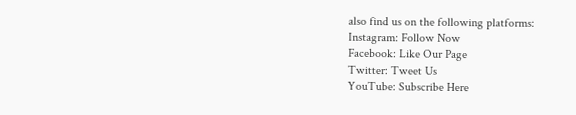also find us on the following platforms:
Instagram: Follow Now
Facebook: Like Our Page
Twitter: Tweet Us
YouTube: Subscribe Here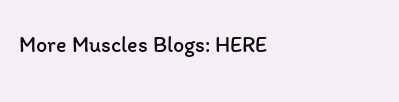More Muscles Blogs: HERE